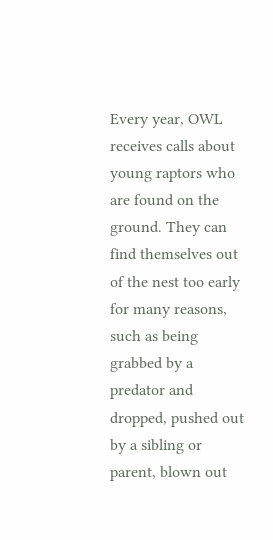Every year, OWL receives calls about young raptors who are found on the ground. They can find themselves out of the nest too early for many reasons, such as being grabbed by a predator and dropped, pushed out by a sibling or parent, blown out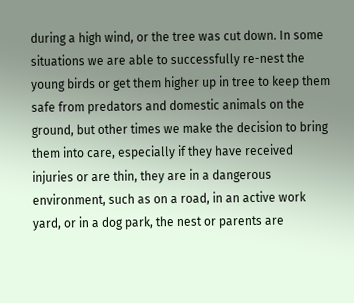during a high wind, or the tree was cut down. In some situations we are able to successfully re-nest the young birds or get them higher up in tree to keep them safe from predators and domestic animals on the ground, but other times we make the decision to bring them into care, especially if they have received injuries or are thin, they are in a dangerous environment, such as on a road, in an active work yard, or in a dog park, the nest or parents are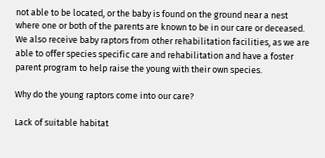not able to be located, or the baby is found on the ground near a nest where one or both of the parents are known to be in our care or deceased. We also receive baby raptors from other rehabilitation facilities, as we are able to offer species specific care and rehabilitation and have a foster parent program to help raise the young with their own species.

Why do the young raptors come into our care?

Lack of suitable habitat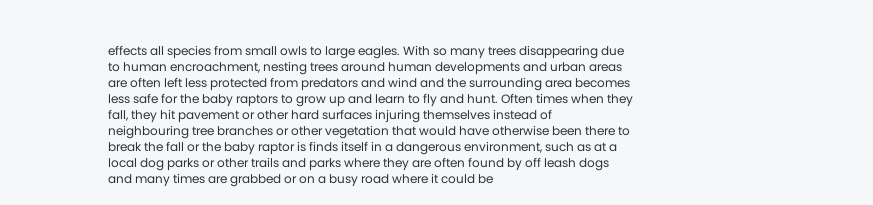effects all species from small owls to large eagles. With so many trees disappearing due to human encroachment, nesting trees around human developments and urban areas are often left less protected from predators and wind and the surrounding area becomes less safe for the baby raptors to grow up and learn to fly and hunt. Often times when they fall, they hit pavement or other hard surfaces injuring themselves instead of neighbouring tree branches or other vegetation that would have otherwise been there to break the fall or the baby raptor is finds itself in a dangerous environment, such as at a local dog parks or other trails and parks where they are often found by off leash dogs and many times are grabbed or on a busy road where it could be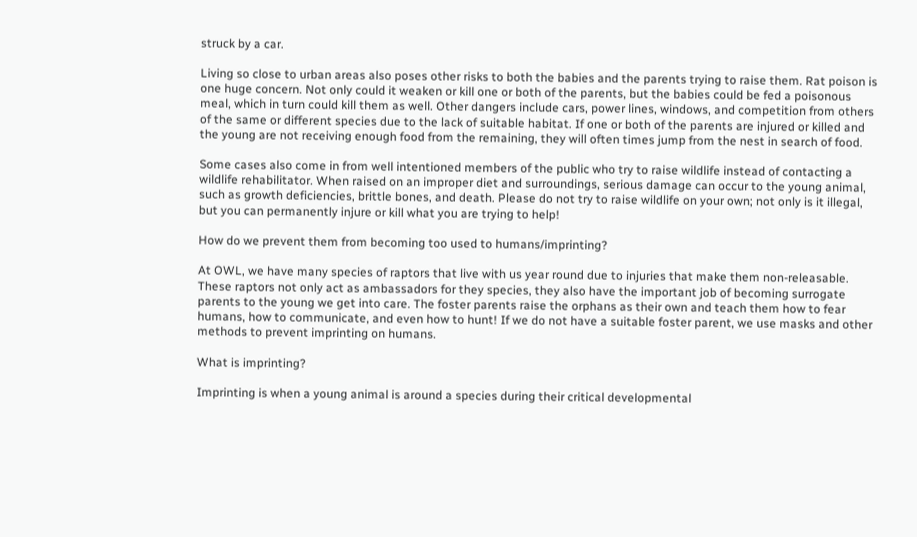struck by a car.

Living so close to urban areas also poses other risks to both the babies and the parents trying to raise them. Rat poison is one huge concern. Not only could it weaken or kill one or both of the parents, but the babies could be fed a poisonous meal, which in turn could kill them as well. Other dangers include cars, power lines, windows, and competition from others of the same or different species due to the lack of suitable habitat. If one or both of the parents are injured or killed and the young are not receiving enough food from the remaining, they will often times jump from the nest in search of food.

Some cases also come in from well intentioned members of the public who try to raise wildlife instead of contacting a wildlife rehabilitator. When raised on an improper diet and surroundings, serious damage can occur to the young animal, such as growth deficiencies, brittle bones, and death. Please do not try to raise wildlife on your own; not only is it illegal, but you can permanently injure or kill what you are trying to help!

How do we prevent them from becoming too used to humans/imprinting?

At OWL, we have many species of raptors that live with us year round due to injuries that make them non-releasable. These raptors not only act as ambassadors for they species, they also have the important job of becoming surrogate parents to the young we get into care. The foster parents raise the orphans as their own and teach them how to fear humans, how to communicate, and even how to hunt! If we do not have a suitable foster parent, we use masks and other methods to prevent imprinting on humans.

What is imprinting?

Imprinting is when a young animal is around a species during their critical developmental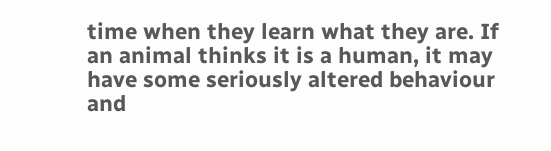time when they learn what they are. If an animal thinks it is a human, it may have some seriously altered behaviour and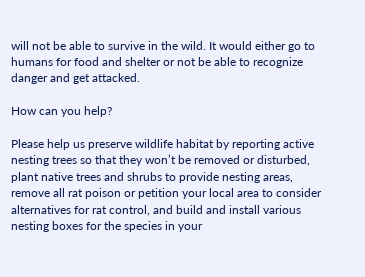will not be able to survive in the wild. It would either go to humans for food and shelter or not be able to recognize danger and get attacked.

How can you help?

Please help us preserve wildlife habitat by reporting active nesting trees so that they won’t be removed or disturbed, plant native trees and shrubs to provide nesting areas, remove all rat poison or petition your local area to consider alternatives for rat control, and build and install various nesting boxes for the species in your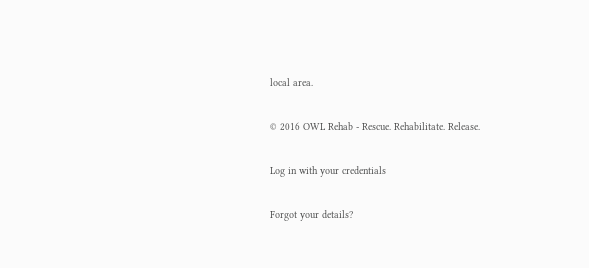local area.

© 2016 OWL Rehab - Rescue. Rehabilitate. Release.

Log in with your credentials

Forgot your details?